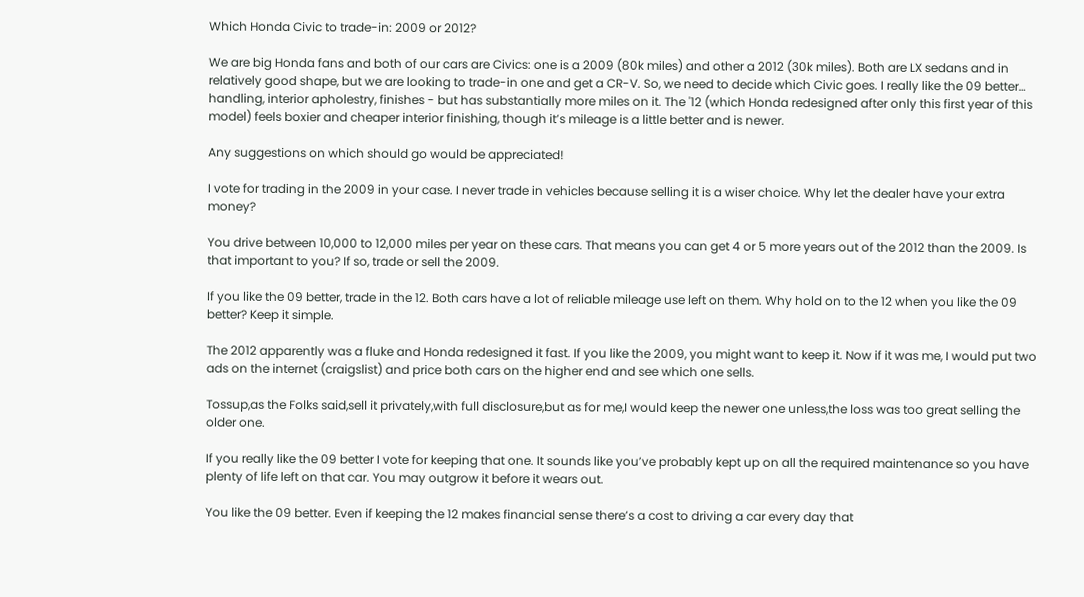Which Honda Civic to trade-in: 2009 or 2012?

We are big Honda fans and both of our cars are Civics: one is a 2009 (80k miles) and other a 2012 (30k miles). Both are LX sedans and in relatively good shape, but we are looking to trade-in one and get a CR-V. So, we need to decide which Civic goes. I really like the 09 better… handling, interior apholestry, finishes - but has substantially more miles on it. The '12 (which Honda redesigned after only this first year of this model) feels boxier and cheaper interior finishing, though it’s mileage is a little better and is newer.

Any suggestions on which should go would be appreciated!

I vote for trading in the 2009 in your case. I never trade in vehicles because selling it is a wiser choice. Why let the dealer have your extra money?

You drive between 10,000 to 12,000 miles per year on these cars. That means you can get 4 or 5 more years out of the 2012 than the 2009. Is that important to you? If so, trade or sell the 2009.

If you like the 09 better, trade in the 12. Both cars have a lot of reliable mileage use left on them. Why hold on to the 12 when you like the 09 better? Keep it simple.

The 2012 apparently was a fluke and Honda redesigned it fast. If you like the 2009, you might want to keep it. Now if it was me, I would put two ads on the internet (craigslist) and price both cars on the higher end and see which one sells.

Tossup,as the Folks said,sell it privately,with full disclosure,but as for me,I would keep the newer one unless,the loss was too great selling the older one.

If you really like the 09 better I vote for keeping that one. It sounds like you’ve probably kept up on all the required maintenance so you have plenty of life left on that car. You may outgrow it before it wears out.

You like the 09 better. Even if keeping the 12 makes financial sense there’s a cost to driving a car every day that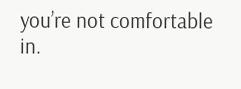you’re not comfortable in.